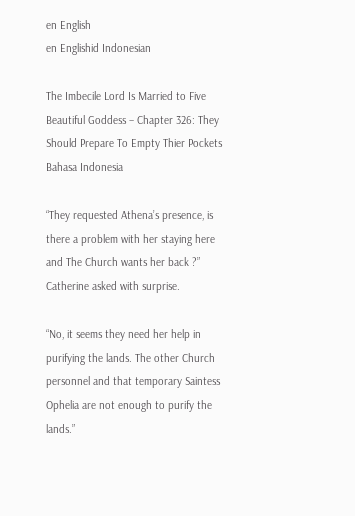en English
en Englishid Indonesian

The Imbecile Lord Is Married to Five Beautiful Goddess – Chapter 326: They Should Prepare To Empty Thier Pockets Bahasa Indonesia

“They requested Athena’s presence, is there a problem with her staying here and The Church wants her back ?” Catherine asked with surprise.

“No, it seems they need her help in purifying the lands. The other Church personnel and that temporary Saintess Ophelia are not enough to purify the lands.”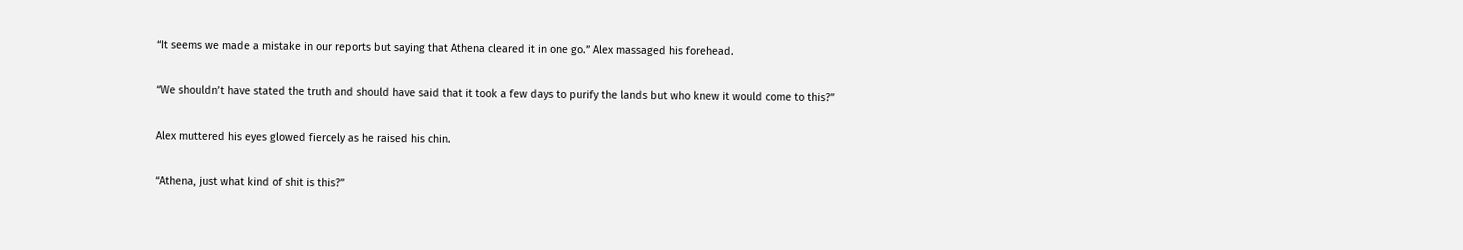“It seems we made a mistake in our reports but saying that Athena cleared it in one go.” Alex massaged his forehead.

“We shouldn’t have stated the truth and should have said that it took a few days to purify the lands but who knew it would come to this?”

Alex muttered his eyes glowed fiercely as he raised his chin.

“Athena, just what kind of shit is this?”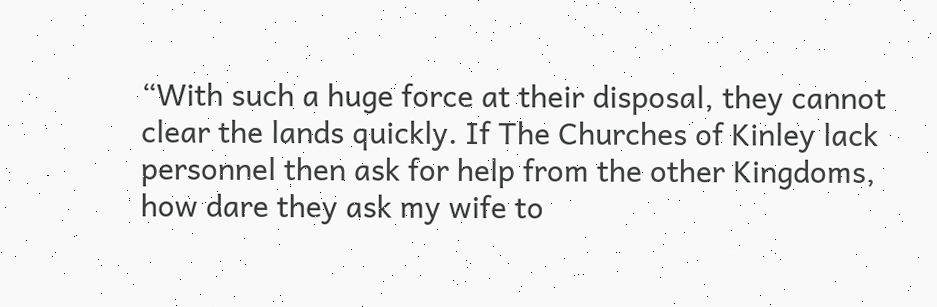“With such a huge force at their disposal, they cannot clear the lands quickly. If The Churches of Kinley lack personnel then ask for help from the other Kingdoms, how dare they ask my wife to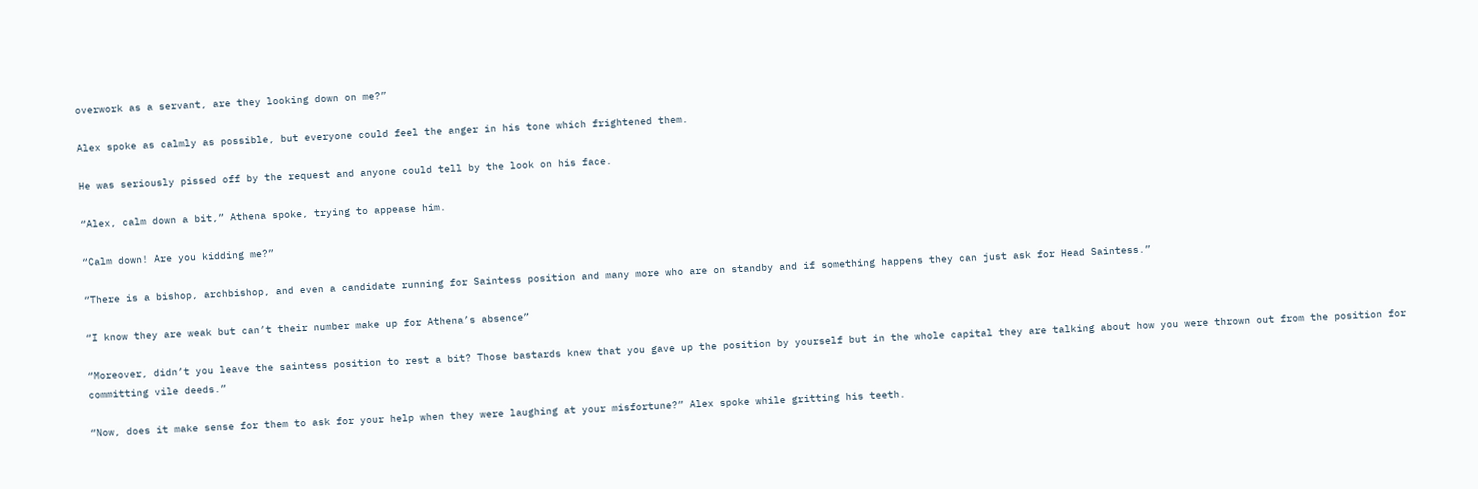overwork as a servant, are they looking down on me?”

Alex spoke as calmly as possible, but everyone could feel the anger in his tone which frightened them.

He was seriously pissed off by the request and anyone could tell by the look on his face.

“Alex, calm down a bit,” Athena spoke, trying to appease him.

“Calm down! Are you kidding me?”

“There is a bishop, archbishop, and even a candidate running for Saintess position and many more who are on standby and if something happens they can just ask for Head Saintess.”

“I know they are weak but can’t their number make up for Athena’s absence”

“Moreover, didn’t you leave the saintess position to rest a bit? Those bastards knew that you gave up the position by yourself but in the whole capital they are talking about how you were thrown out from the position for committing vile deeds.”

“Now, does it make sense for them to ask for your help when they were laughing at your misfortune?” Alex spoke while gritting his teeth.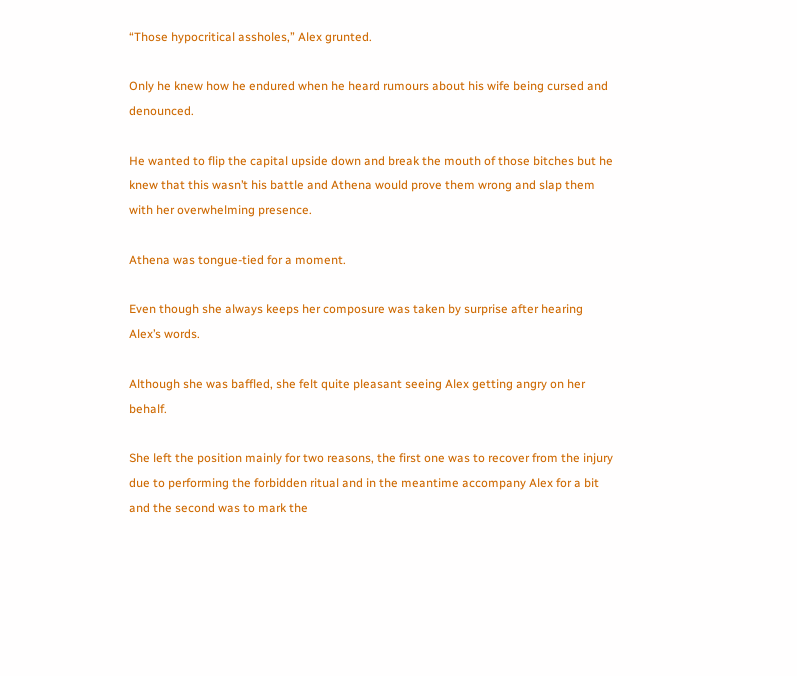“Those hypocritical assholes,” Alex grunted.

Only he knew how he endured when he heard rumours about his wife being cursed and denounced.

He wanted to flip the capital upside down and break the mouth of those bitches but he knew that this wasn’t his battle and Athena would prove them wrong and slap them with her overwhelming presence.

Athena was tongue-tied for a moment.

Even though she always keeps her composure was taken by surprise after hearing Alex’s words.

Although she was baffled, she felt quite pleasant seeing Alex getting angry on her behalf.

She left the position mainly for two reasons, the first one was to recover from the injury due to performing the forbidden ritual and in the meantime accompany Alex for a bit and the second was to mark the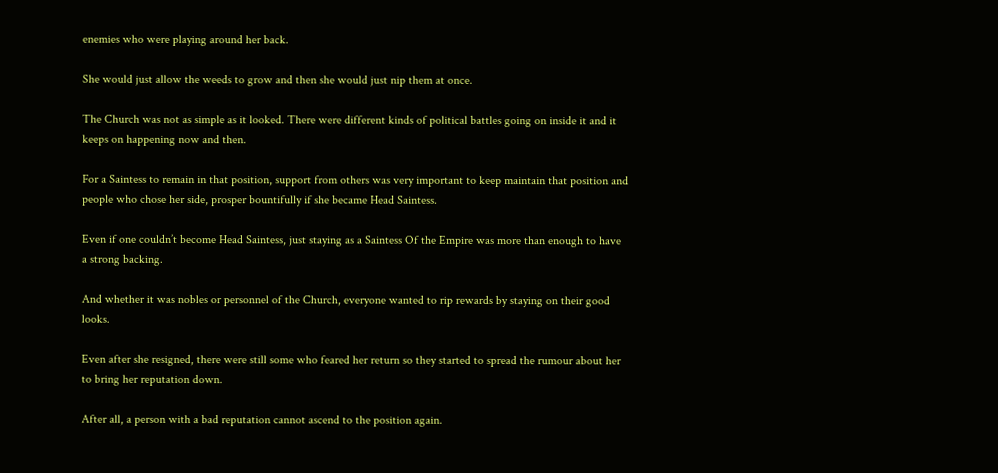enemies who were playing around her back.

She would just allow the weeds to grow and then she would just nip them at once.

The Church was not as simple as it looked. There were different kinds of political battles going on inside it and it keeps on happening now and then.

For a Saintess to remain in that position, support from others was very important to keep maintain that position and people who chose her side, prosper bountifully if she became Head Saintess.

Even if one couldn’t become Head Saintess, just staying as a Saintess Of the Empire was more than enough to have a strong backing.

And whether it was nobles or personnel of the Church, everyone wanted to rip rewards by staying on their good looks.

Even after she resigned, there were still some who feared her return so they started to spread the rumour about her to bring her reputation down.

After all, a person with a bad reputation cannot ascend to the position again.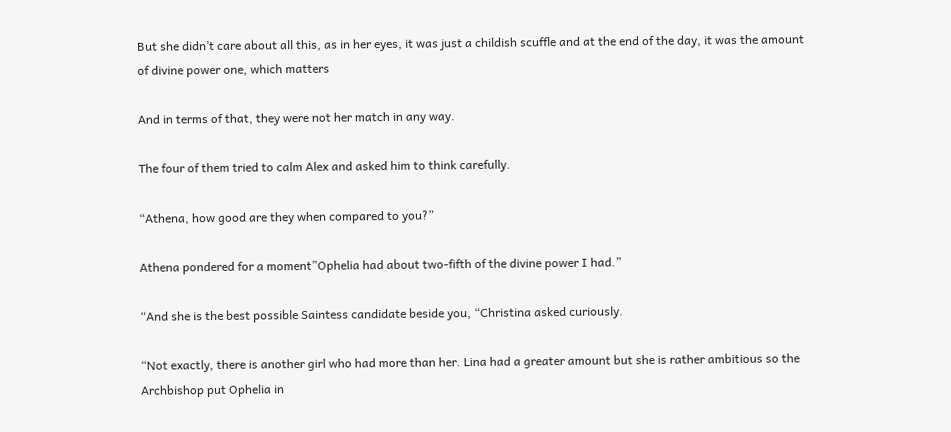But she didn’t care about all this, as in her eyes, it was just a childish scuffle and at the end of the day, it was the amount of divine power one, which matters

And in terms of that, they were not her match in any way.

The four of them tried to calm Alex and asked him to think carefully.

“Athena, how good are they when compared to you?”

Athena pondered for a moment”Ophelia had about two-fifth of the divine power I had.”

“And she is the best possible Saintess candidate beside you, “Christina asked curiously.

“Not exactly, there is another girl who had more than her. Lina had a greater amount but she is rather ambitious so the Archbishop put Ophelia in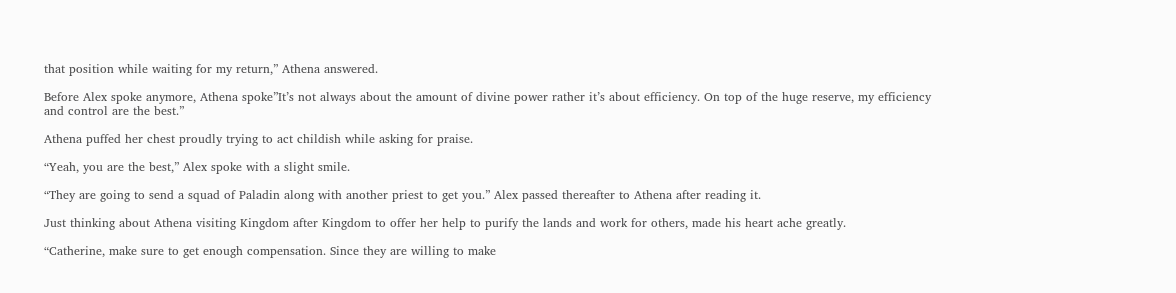that position while waiting for my return,” Athena answered.

Before Alex spoke anymore, Athena spoke”It’s not always about the amount of divine power rather it’s about efficiency. On top of the huge reserve, my efficiency and control are the best.”

Athena puffed her chest proudly trying to act childish while asking for praise.

“Yeah, you are the best,” Alex spoke with a slight smile.

“They are going to send a squad of Paladin along with another priest to get you.” Alex passed thereafter to Athena after reading it.

Just thinking about Athena visiting Kingdom after Kingdom to offer her help to purify the lands and work for others, made his heart ache greatly.

“Catherine, make sure to get enough compensation. Since they are willing to make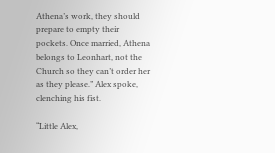Athena’s work, they should prepare to empty their pockets. Once married, Athena belongs to Leonhart, not the Church so they can’t order her as they please.” Alex spoke, clenching his fist.

“Little Alex,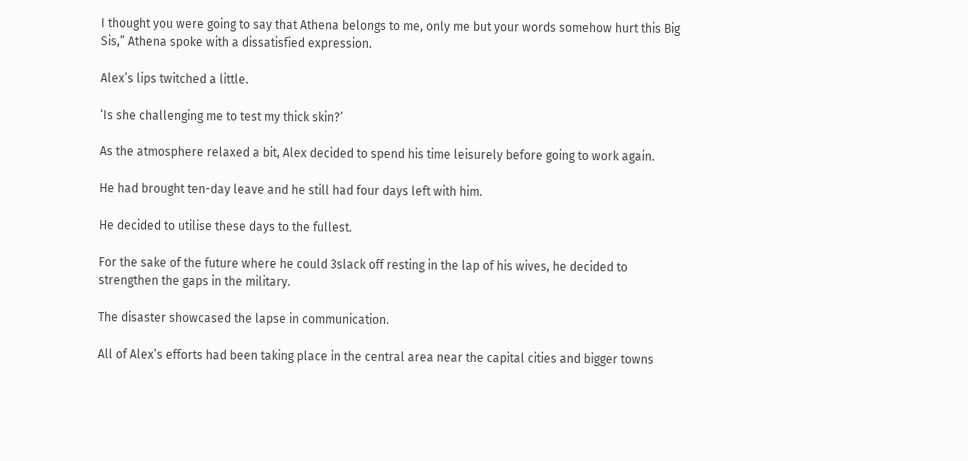I thought you were going to say that Athena belongs to me, only me but your words somehow hurt this Big Sis,” Athena spoke with a dissatisfied expression.

Alex’s lips twitched a little.

‘Is she challenging me to test my thick skin?’

As the atmosphere relaxed a bit, Alex decided to spend his time leisurely before going to work again.

He had brought ten-day leave and he still had four days left with him.

He decided to utilise these days to the fullest.

For the sake of the future where he could 3slack off resting in the lap of his wives, he decided to strengthen the gaps in the military.

The disaster showcased the lapse in communication.

All of Alex’s efforts had been taking place in the central area near the capital cities and bigger towns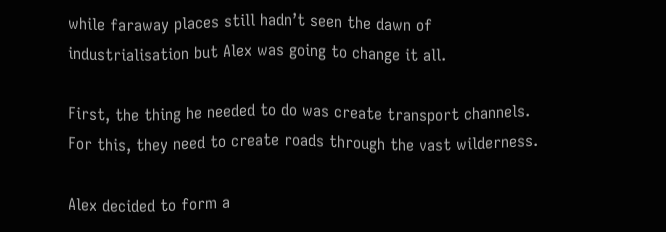while faraway places still hadn’t seen the dawn of industrialisation but Alex was going to change it all.

First, the thing he needed to do was create transport channels. For this, they need to create roads through the vast wilderness.

Alex decided to form a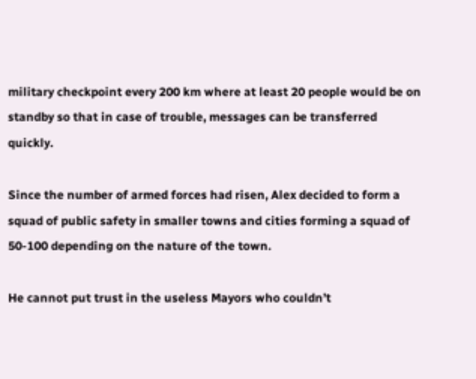military checkpoint every 200 km where at least 20 people would be on standby so that in case of trouble, messages can be transferred quickly.

Since the number of armed forces had risen, Alex decided to form a squad of public safety in smaller towns and cities forming a squad of 50-100 depending on the nature of the town.

He cannot put trust in the useless Mayors who couldn’t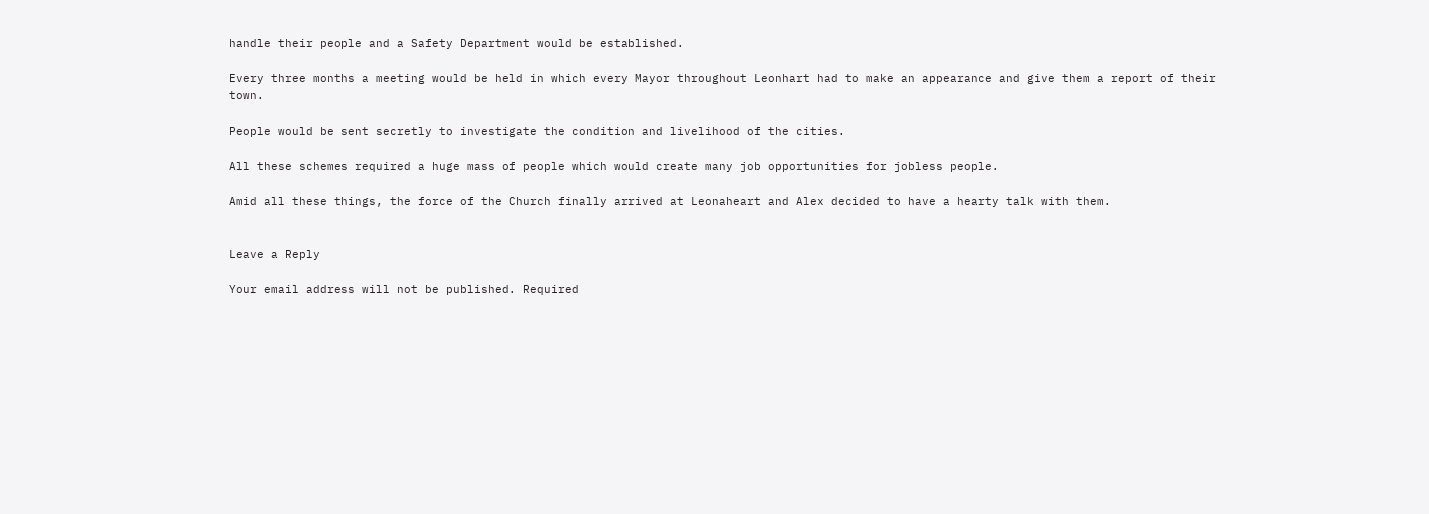handle their people and a Safety Department would be established.

Every three months a meeting would be held in which every Mayor throughout Leonhart had to make an appearance and give them a report of their town.

People would be sent secretly to investigate the condition and livelihood of the cities.

All these schemes required a huge mass of people which would create many job opportunities for jobless people.

Amid all these things, the force of the Church finally arrived at Leonaheart and Alex decided to have a hearty talk with them.


Leave a Reply

Your email address will not be published. Required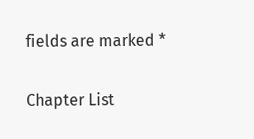fields are marked *

Chapter List